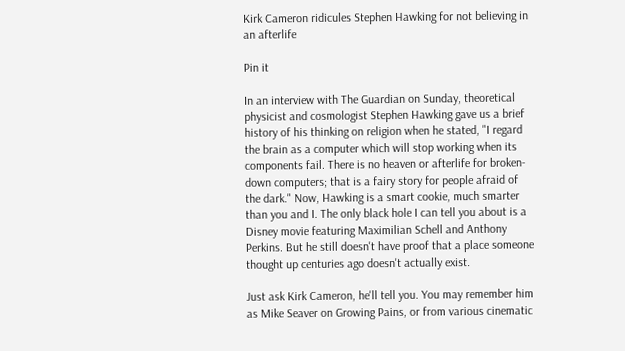Kirk Cameron ridicules Stephen Hawking for not believing in an afterlife

Pin it

In an interview with The Guardian on Sunday, theoretical physicist and cosmologist Stephen Hawking gave us a brief history of his thinking on religion when he stated, "I regard the brain as a computer which will stop working when its components fail. There is no heaven or afterlife for broken-down computers; that is a fairy story for people afraid of the dark." Now, Hawking is a smart cookie, much smarter than you and I. The only black hole I can tell you about is a Disney movie featuring Maximilian Schell and Anthony Perkins. But he still doesn't have proof that a place someone thought up centuries ago doesn't actually exist.

Just ask Kirk Cameron, he'll tell you. You may remember him as Mike Seaver on Growing Pains, or from various cinematic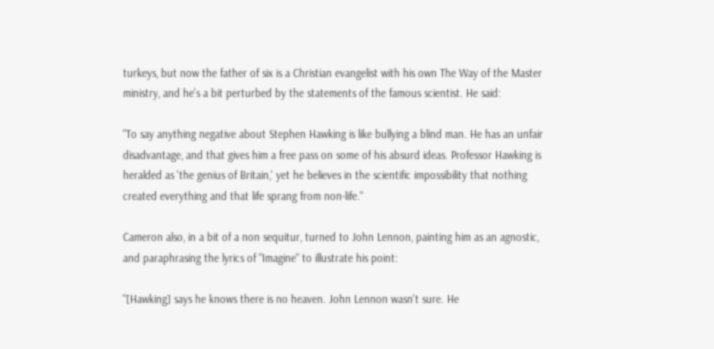turkeys, but now the father of six is a Christian evangelist with his own The Way of the Master ministry, and he's a bit perturbed by the statements of the famous scientist. He said:

"To say anything negative about Stephen Hawking is like bullying a blind man. He has an unfair disadvantage, and that gives him a free pass on some of his absurd ideas. Professor Hawking is heralded as 'the genius of Britain,' yet he believes in the scientific impossibility that nothing created everything and that life sprang from non-life."

Cameron also, in a bit of a non sequitur, turned to John Lennon, painting him as an agnostic, and paraphrasing the lyrics of "Imagine" to illustrate his point:

"[Hawking] says he knows there is no heaven. John Lennon wasn't sure. He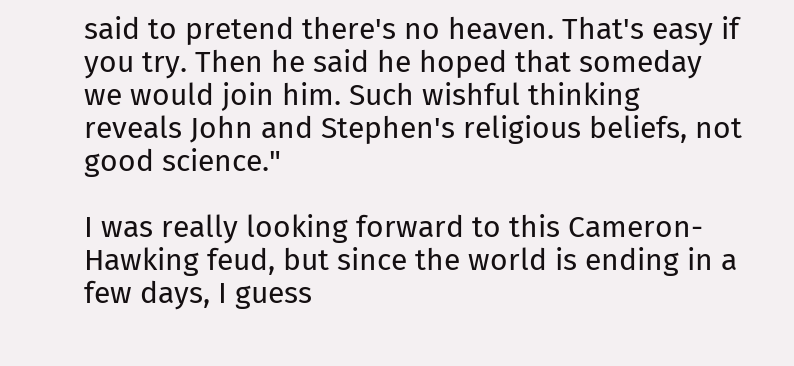said to pretend there's no heaven. That's easy if you try. Then he said he hoped that someday we would join him. Such wishful thinking reveals John and Stephen's religious beliefs, not good science."

I was really looking forward to this Cameron-Hawking feud, but since the world is ending in a few days, I guess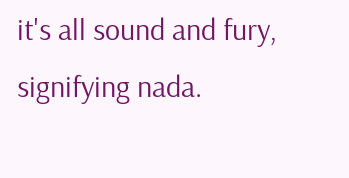it's all sound and fury, signifying nada.